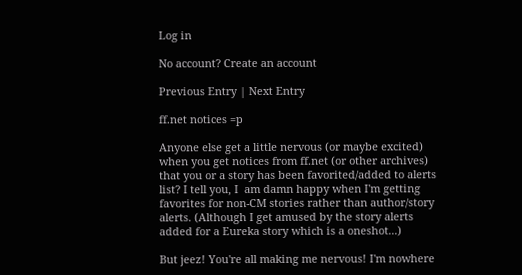Log in

No account? Create an account

Previous Entry | Next Entry

ff.net notices =p

Anyone else get a little nervous (or maybe excited) when you get notices from ff.net (or other archives) that you or a story has been favorited/added to alerts list? I tell you, I  am damn happy when I'm getting favorites for non-CM stories rather than author/story alerts. (Although I get amused by the story alerts added for a Eureka story which is a oneshot...)

But jeez! You're all making me nervous! I'm nowhere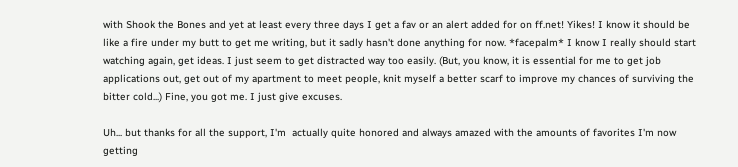with Shook the Bones and yet at least every three days I get a fav or an alert added for on ff.net! Yikes! I know it should be like a fire under my butt to get me writing, but it sadly hasn't done anything for now. *facepalm* I know I really should start watching again, get ideas. I just seem to get distracted way too easily. (But, you know, it is essential for me to get job applications out, get out of my apartment to meet people, knit myself a better scarf to improve my chances of surviving the bitter cold...) Fine, you got me. I just give excuses.

Uh... but thanks for all the support, I'm  actually quite honored and always amazed with the amounts of favorites I'm now getting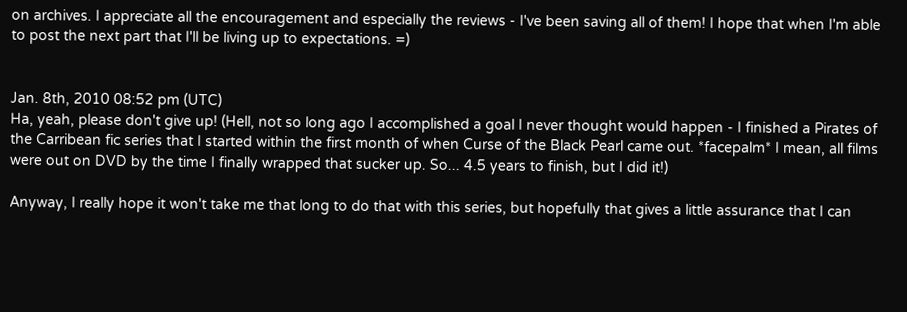on archives. I appreciate all the encouragement and especially the reviews - I've been saving all of them! I hope that when I'm able to post the next part that I'll be living up to expectations. =)


Jan. 8th, 2010 08:52 pm (UTC)
Ha, yeah, please don't give up! (Hell, not so long ago I accomplished a goal I never thought would happen - I finished a Pirates of the Carribean fic series that I started within the first month of when Curse of the Black Pearl came out. *facepalm* I mean, all films were out on DVD by the time I finally wrapped that sucker up. So... 4.5 years to finish, but I did it!)

Anyway, I really hope it won't take me that long to do that with this series, but hopefully that gives a little assurance that I can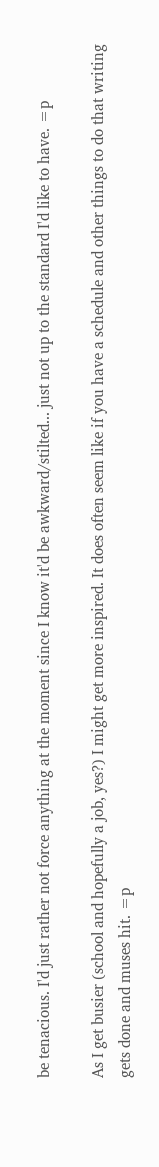be tenacious. I'd just rather not force anything at the moment since I know it'd be awkward/stilted... just not up to the standard I'd like to have. =p

As I get busier (school and hopefully a job, yes?) I might get more inspired. It does often seem like if you have a schedule and other things to do that writing gets done and muses hit. =p